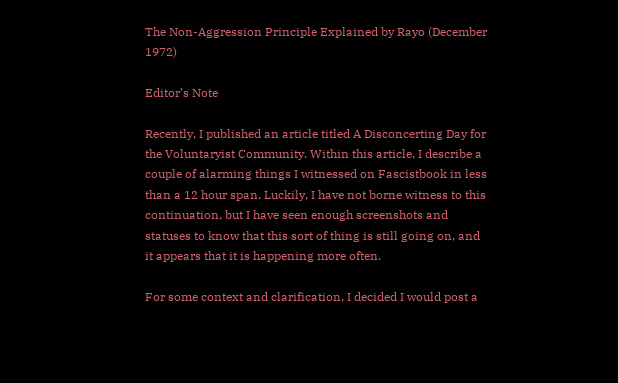The Non-Aggression Principle Explained by Rayo (December 1972)

Editor’s Note

Recently, I published an article titled A Disconcerting Day for the Voluntaryist Community. Within this article, I describe a couple of alarming things I witnessed on Fascistbook in less than a 12 hour span. Luckily, I have not borne witness to this continuation, but I have seen enough screenshots and statuses to know that this sort of thing is still going on, and it appears that it is happening more often.

For some context and clarification, I decided I would post a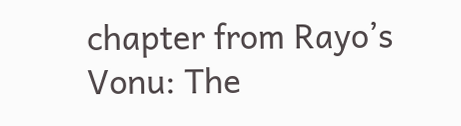chapter from Rayo’s Vonu: The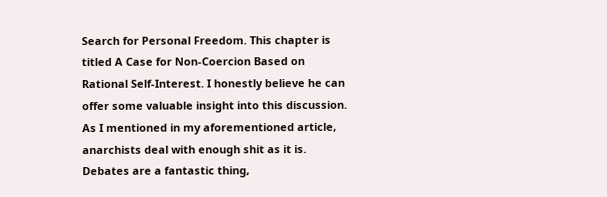Search for Personal Freedom. This chapter is titled A Case for Non-Coercion Based on Rational Self-Interest. I honestly believe he can offer some valuable insight into this discussion. As I mentioned in my aforementioned article, anarchists deal with enough shit as it is. Debates are a fantastic thing,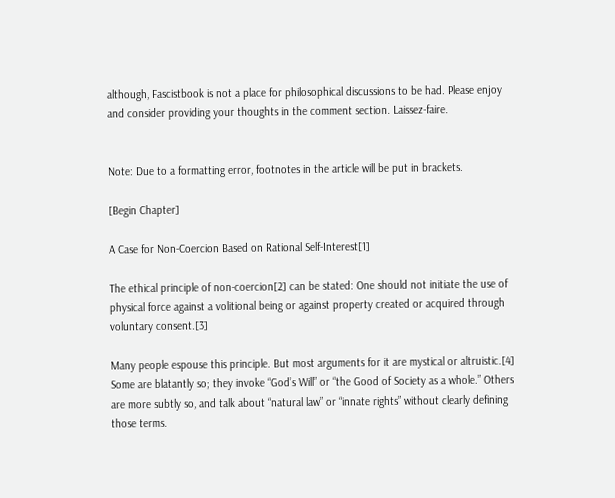although, Fascistbook is not a place for philosophical discussions to be had. Please enjoy and consider providing your thoughts in the comment section. Laissez-faire.


Note: Due to a formatting error, footnotes in the article will be put in brackets.

[Begin Chapter]

A Case for Non-Coercion Based on Rational Self-Interest[1]

The ethical principle of non-coercion[2] can be stated: One should not initiate the use of physical force against a volitional being or against property created or acquired through voluntary consent.[3]

Many people espouse this principle. But most arguments for it are mystical or altruistic.[4] Some are blatantly so; they invoke “God’s Will” or “the Good of Society as a whole.” Others are more subtly so, and talk about “natural law” or “innate rights” without clearly defining those terms.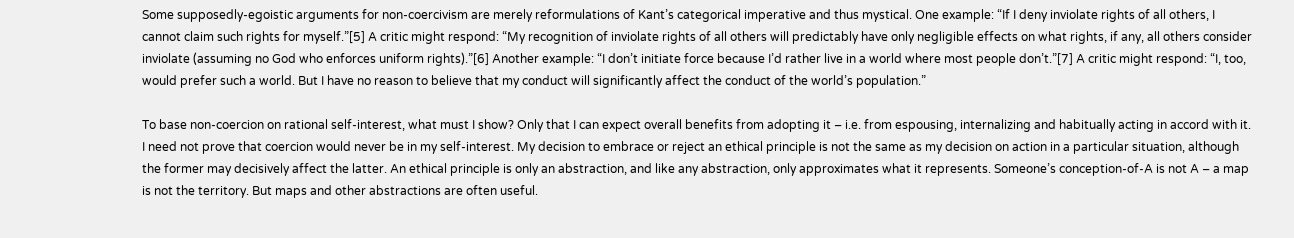Some supposedly-egoistic arguments for non-coercivism are merely reformulations of Kant’s categorical imperative and thus mystical. One example: “If I deny inviolate rights of all others, I cannot claim such rights for myself.”[5] A critic might respond: “My recognition of inviolate rights of all others will predictably have only negligible effects on what rights, if any, all others consider inviolate (assuming no God who enforces uniform rights).”[6] Another example: “I don’t initiate force because I’d rather live in a world where most people don’t.”[7] A critic might respond: “I, too, would prefer such a world. But I have no reason to believe that my conduct will significantly affect the conduct of the world’s population.”

To base non-coercion on rational self-interest, what must I show? Only that I can expect overall benefits from adopting it – i.e. from espousing, internalizing and habitually acting in accord with it. I need not prove that coercion would never be in my self-interest. My decision to embrace or reject an ethical principle is not the same as my decision on action in a particular situation, although the former may decisively affect the latter. An ethical principle is only an abstraction, and like any abstraction, only approximates what it represents. Someone’s conception-of-A is not A – a map is not the territory. But maps and other abstractions are often useful.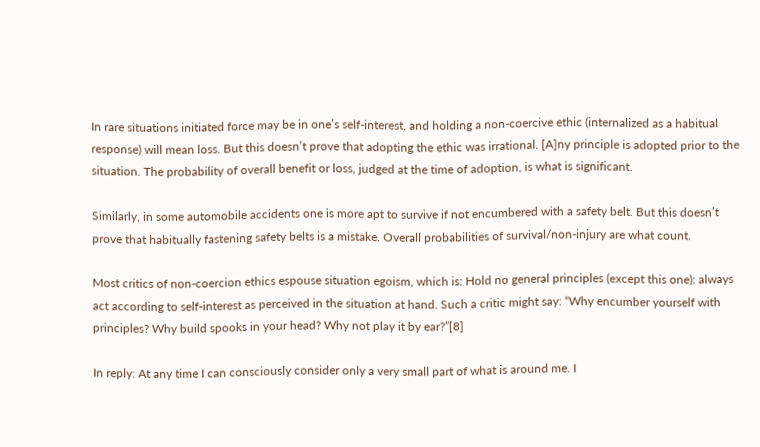In rare situations initiated force may be in one’s self-interest, and holding a non-coercive ethic (internalized as a habitual response) will mean loss. But this doesn’t prove that adopting the ethic was irrational. [A]ny principle is adopted prior to the situation. The probability of overall benefit or loss, judged at the time of adoption, is what is significant.

Similarly, in some automobile accidents one is more apt to survive if not encumbered with a safety belt. But this doesn’t prove that habitually fastening safety belts is a mistake. Overall probabilities of survival/non-injury are what count.

Most critics of non-coercion ethics espouse situation egoism, which is: Hold no general principles (except this one): always act according to self-interest as perceived in the situation at hand. Such a critic might say: “Why encumber yourself with principles? Why build spooks in your head? Why not play it by ear?”[8]

In reply: At any time I can consciously consider only a very small part of what is around me. I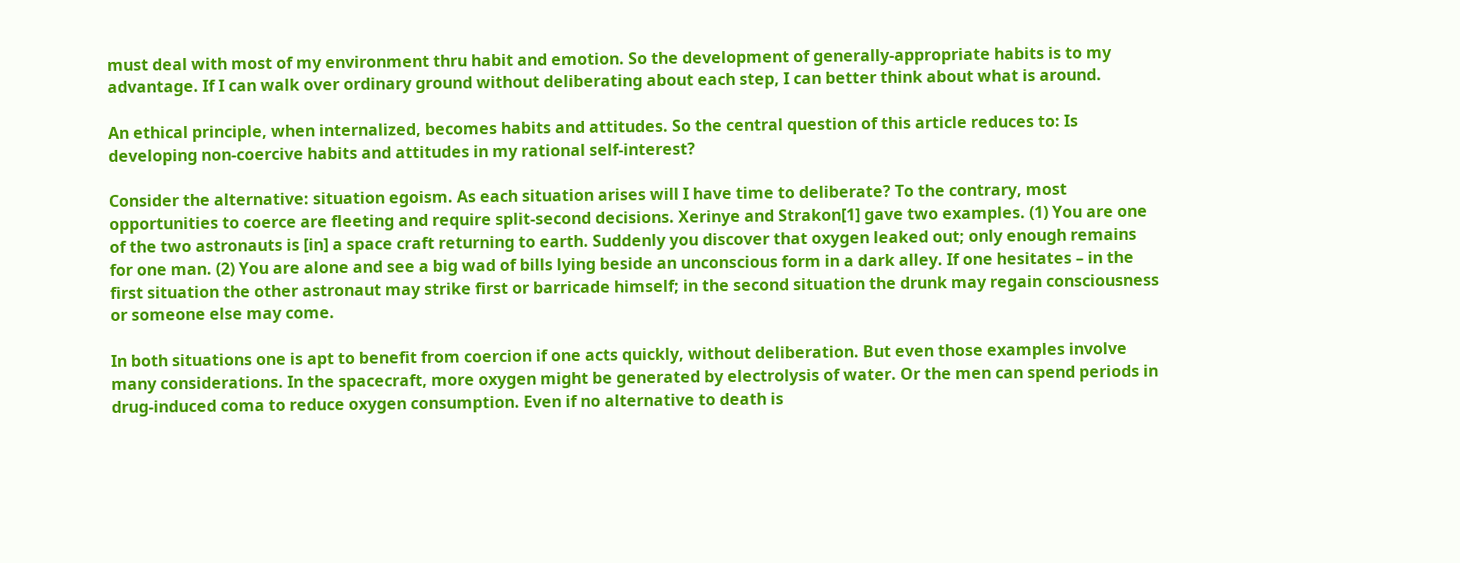must deal with most of my environment thru habit and emotion. So the development of generally-appropriate habits is to my advantage. If I can walk over ordinary ground without deliberating about each step, I can better think about what is around.

An ethical principle, when internalized, becomes habits and attitudes. So the central question of this article reduces to: Is developing non-coercive habits and attitudes in my rational self-interest?

Consider the alternative: situation egoism. As each situation arises will I have time to deliberate? To the contrary, most opportunities to coerce are fleeting and require split-second decisions. Xerinye and Strakon[1] gave two examples. (1) You are one of the two astronauts is [in] a space craft returning to earth. Suddenly you discover that oxygen leaked out; only enough remains for one man. (2) You are alone and see a big wad of bills lying beside an unconscious form in a dark alley. If one hesitates – in the first situation the other astronaut may strike first or barricade himself; in the second situation the drunk may regain consciousness or someone else may come.

In both situations one is apt to benefit from coercion if one acts quickly, without deliberation. But even those examples involve many considerations. In the spacecraft, more oxygen might be generated by electrolysis of water. Or the men can spend periods in drug-induced coma to reduce oxygen consumption. Even if no alternative to death is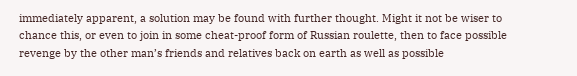immediately apparent, a solution may be found with further thought. Might it not be wiser to chance this, or even to join in some cheat-proof form of Russian roulette, then to face possible revenge by the other man’s friends and relatives back on earth as well as possible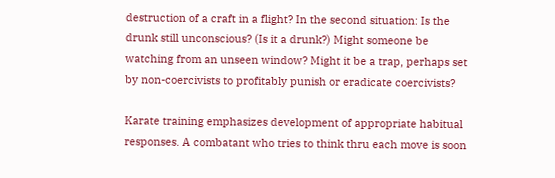destruction of a craft in a flight? In the second situation: Is the drunk still unconscious? (Is it a drunk?) Might someone be watching from an unseen window? Might it be a trap, perhaps set by non-coercivists to profitably punish or eradicate coercivists?

Karate training emphasizes development of appropriate habitual responses. A combatant who tries to think thru each move is soon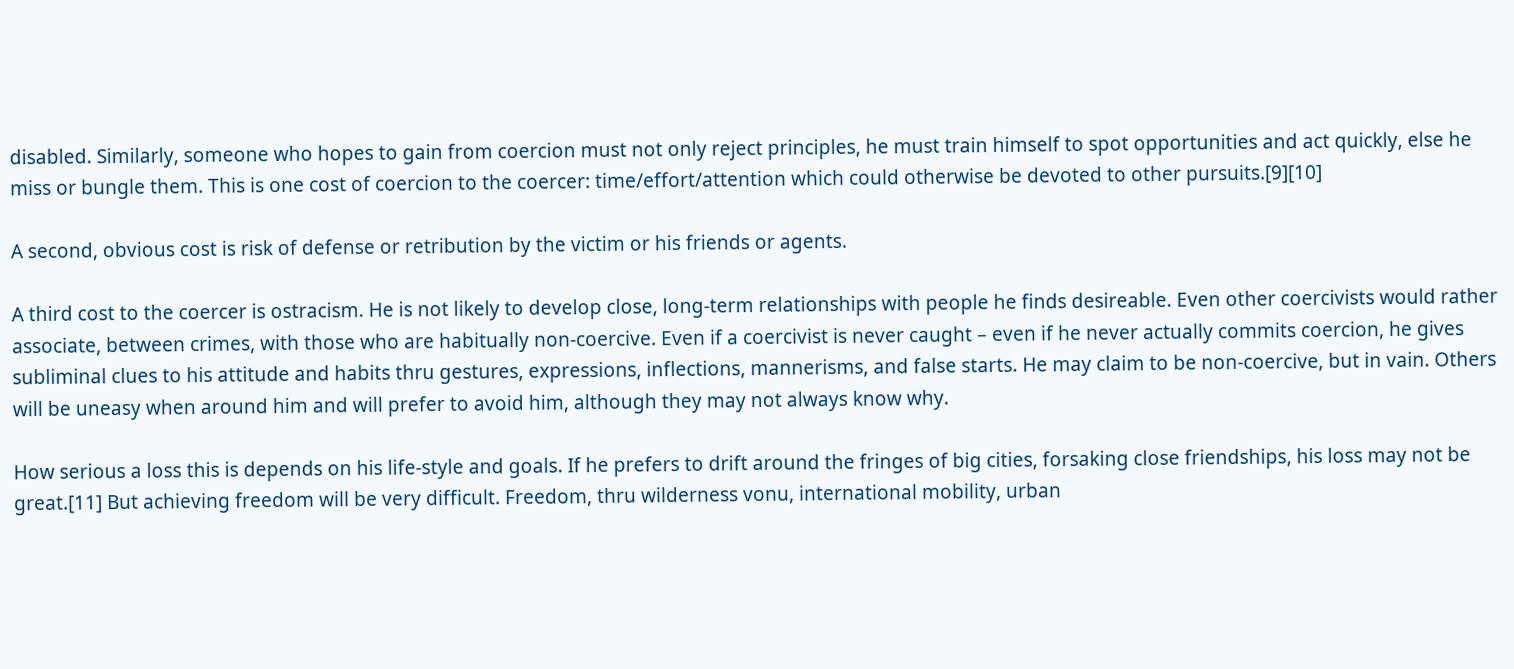disabled. Similarly, someone who hopes to gain from coercion must not only reject principles, he must train himself to spot opportunities and act quickly, else he miss or bungle them. This is one cost of coercion to the coercer: time/effort/attention which could otherwise be devoted to other pursuits.[9][10]

A second, obvious cost is risk of defense or retribution by the victim or his friends or agents.

A third cost to the coercer is ostracism. He is not likely to develop close, long-term relationships with people he finds desireable. Even other coercivists would rather associate, between crimes, with those who are habitually non-coercive. Even if a coercivist is never caught – even if he never actually commits coercion, he gives subliminal clues to his attitude and habits thru gestures, expressions, inflections, mannerisms, and false starts. He may claim to be non-coercive, but in vain. Others will be uneasy when around him and will prefer to avoid him, although they may not always know why.

How serious a loss this is depends on his life-style and goals. If he prefers to drift around the fringes of big cities, forsaking close friendships, his loss may not be great.[11] But achieving freedom will be very difficult. Freedom, thru wilderness vonu, international mobility, urban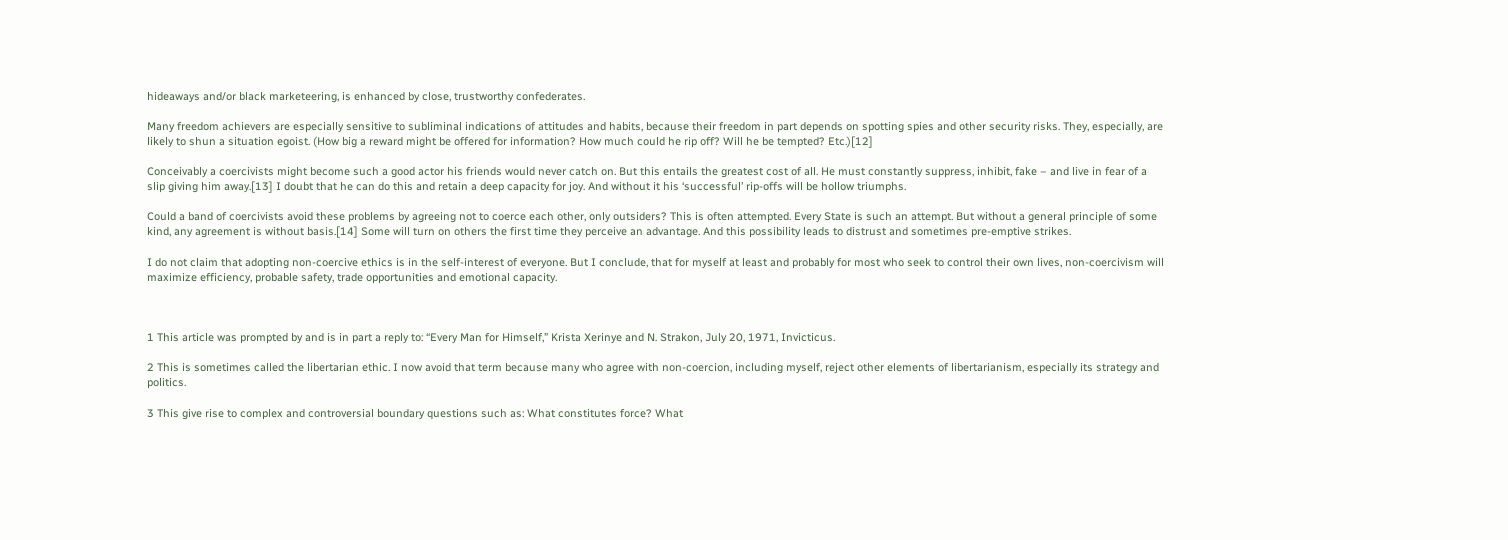hideaways and/or black marketeering, is enhanced by close, trustworthy confederates.

Many freedom achievers are especially sensitive to subliminal indications of attitudes and habits, because their freedom in part depends on spotting spies and other security risks. They, especially, are likely to shun a situation egoist. (How big a reward might be offered for information? How much could he rip off? Will he be tempted? Etc.)[12]

Conceivably a coercivists might become such a good actor his friends would never catch on. But this entails the greatest cost of all. He must constantly suppress, inhibit, fake – and live in fear of a slip giving him away.[13] I doubt that he can do this and retain a deep capacity for joy. And without it his ‘successful’ rip-offs will be hollow triumphs.

Could a band of coercivists avoid these problems by agreeing not to coerce each other, only outsiders? This is often attempted. Every State is such an attempt. But without a general principle of some kind, any agreement is without basis.[14] Some will turn on others the first time they perceive an advantage. And this possibility leads to distrust and sometimes pre-emptive strikes.

I do not claim that adopting non-coercive ethics is in the self-interest of everyone. But I conclude, that for myself at least and probably for most who seek to control their own lives, non-coercivism will maximize efficiency, probable safety, trade opportunities and emotional capacity.



1 This article was prompted by and is in part a reply to: “Every Man for Himself,” Krista Xerinye and N. Strakon, July 20, 1971, Invicticus.

2 This is sometimes called the libertarian ethic. I now avoid that term because many who agree with non-coercion, including myself, reject other elements of libertarianism, especially its strategy and politics.

3 This give rise to complex and controversial boundary questions such as: What constitutes force? What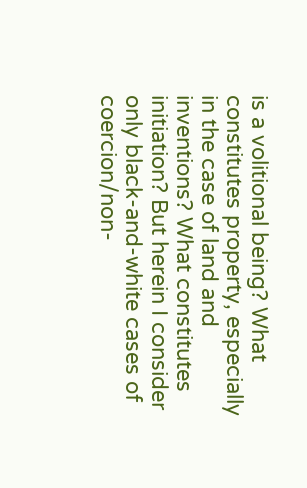is a volitional being? What constitutes property, especially in the case of land and inventions? What constitutes initiation? But herein I consider only black-and-white cases of coercion/non-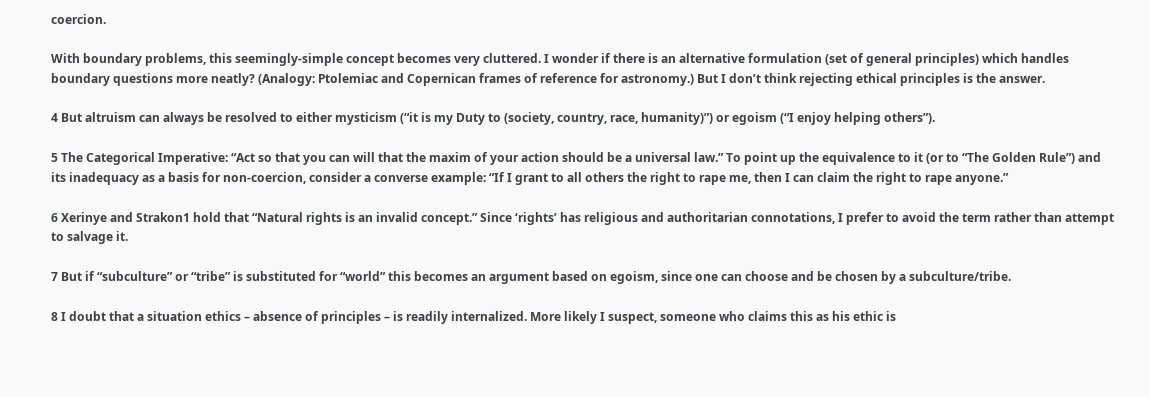coercion.

With boundary problems, this seemingly-simple concept becomes very cluttered. I wonder if there is an alternative formulation (set of general principles) which handles boundary questions more neatly? (Analogy: Ptolemiac and Copernican frames of reference for astronomy.) But I don’t think rejecting ethical principles is the answer.

4 But altruism can always be resolved to either mysticism (“it is my Duty to (society, country, race, humanity)”) or egoism (“I enjoy helping others”).

5 The Categorical Imperative: “Act so that you can will that the maxim of your action should be a universal law.” To point up the equivalence to it (or to “The Golden Rule”) and its inadequacy as a basis for non-coercion, consider a converse example: “If I grant to all others the right to rape me, then I can claim the right to rape anyone.”

6 Xerinye and Strakon1 hold that “Natural rights is an invalid concept.” Since ‘rights’ has religious and authoritarian connotations, I prefer to avoid the term rather than attempt to salvage it.

7 But if “subculture” or “tribe” is substituted for “world” this becomes an argument based on egoism, since one can choose and be chosen by a subculture/tribe.

8 I doubt that a situation ethics – absence of principles – is readily internalized. More likely I suspect, someone who claims this as his ethic is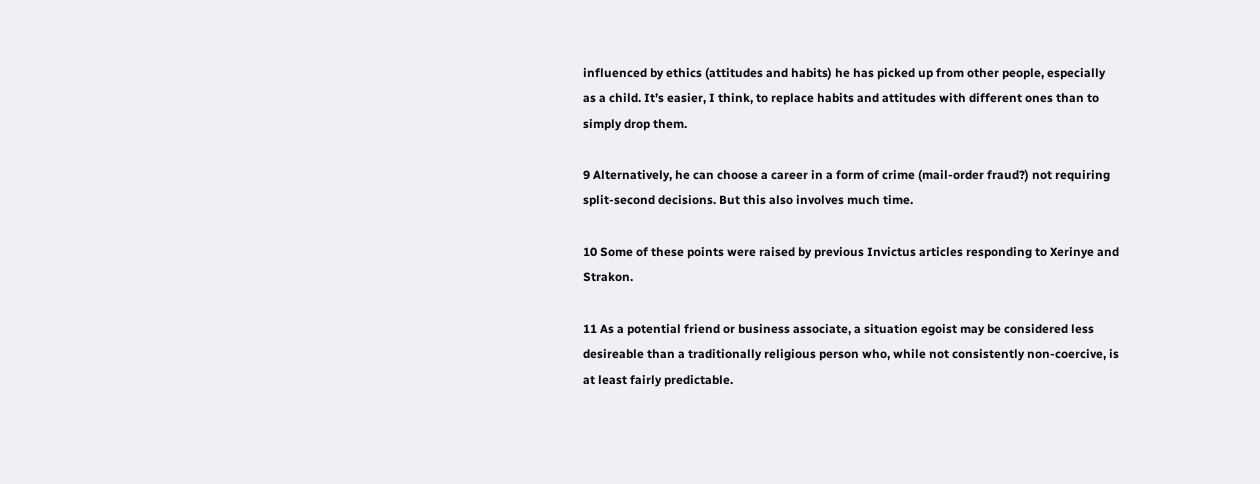influenced by ethics (attitudes and habits) he has picked up from other people, especially as a child. It’s easier, I think, to replace habits and attitudes with different ones than to simply drop them.

9 Alternatively, he can choose a career in a form of crime (mail-order fraud?) not requiring split-second decisions. But this also involves much time.

10 Some of these points were raised by previous Invictus articles responding to Xerinye and Strakon.

11 As a potential friend or business associate, a situation egoist may be considered less desireable than a traditionally religious person who, while not consistently non-coercive, is at least fairly predictable.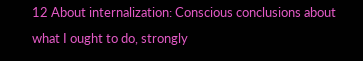12 About internalization: Conscious conclusions about what I ought to do, strongly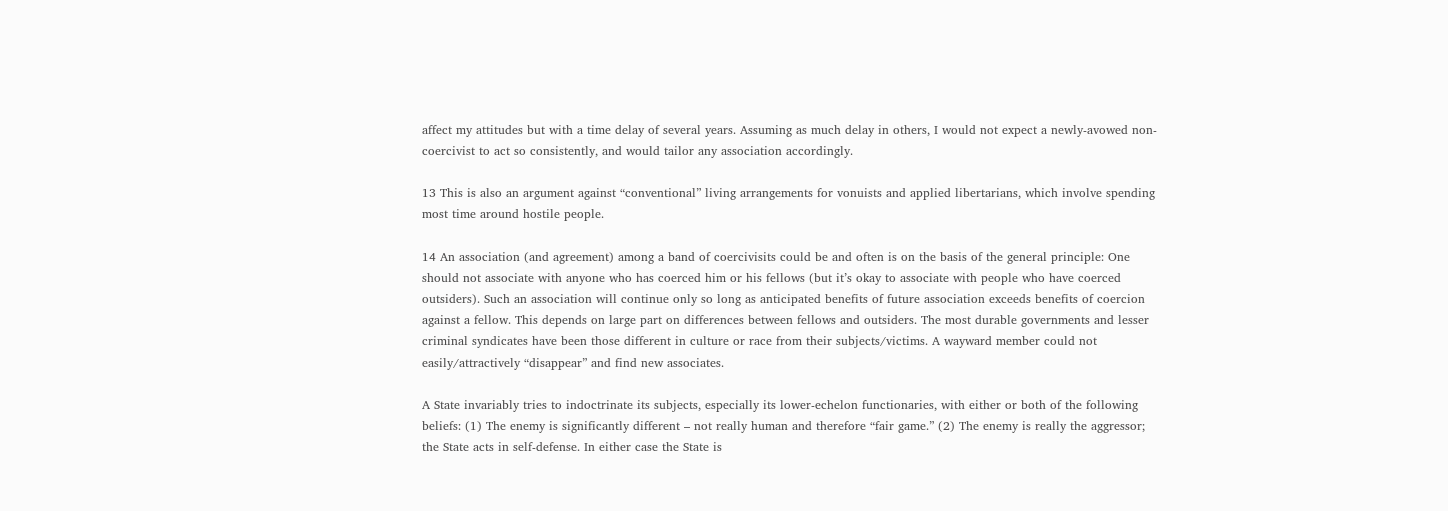affect my attitudes but with a time delay of several years. Assuming as much delay in others, I would not expect a newly-avowed non-coercivist to act so consistently, and would tailor any association accordingly.

13 This is also an argument against “conventional” living arrangements for vonuists and applied libertarians, which involve spending most time around hostile people.

14 An association (and agreement) among a band of coercivisits could be and often is on the basis of the general principle: One should not associate with anyone who has coerced him or his fellows (but it’s okay to associate with people who have coerced outsiders). Such an association will continue only so long as anticipated benefits of future association exceeds benefits of coercion against a fellow. This depends on large part on differences between fellows and outsiders. The most durable governments and lesser criminal syndicates have been those different in culture or race from their subjects/victims. A wayward member could not easily/attractively “disappear” and find new associates.

A State invariably tries to indoctrinate its subjects, especially its lower-echelon functionaries, with either or both of the following beliefs: (1) The enemy is significantly different – not really human and therefore “fair game.” (2) The enemy is really the aggressor; the State acts in self-defense. In either case the State is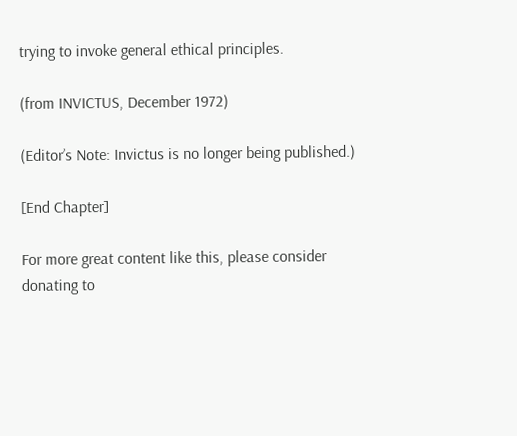trying to invoke general ethical principles.

(from INVICTUS, December 1972)

(Editor’s Note: Invictus is no longer being published.)

[End Chapter]

For more great content like this, please consider donating to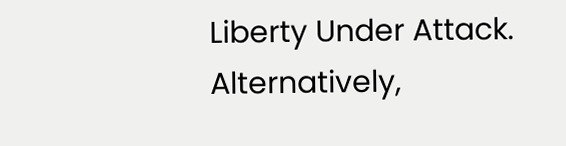Liberty Under Attack. Alternatively,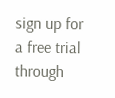sign up for a free trial through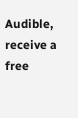Audible, receive a free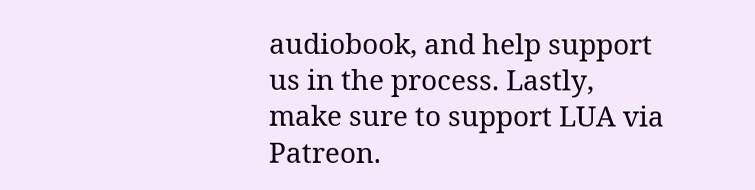audiobook, and help support us in the process. Lastly, make sure to support LUA via Patreon.